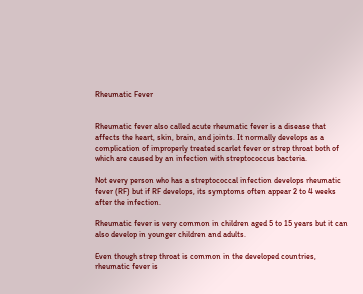Rheumatic Fever


Rheumatic fever also called acute rheumatic fever is a disease that affects the heart, skin, brain, and joints. It normally develops as a complication of improperly treated scarlet fever or strep throat both of which are caused by an infection with streptococcus bacteria.

Not every person who has a streptococcal infection develops rheumatic fever (RF) but if RF develops, its symptoms often appear 2 to 4 weeks after the infection.

Rheumatic fever is very common in children aged 5 to 15 years but it can also develop in younger children and adults.

Even though strep throat is common in the developed countries, rheumatic fever is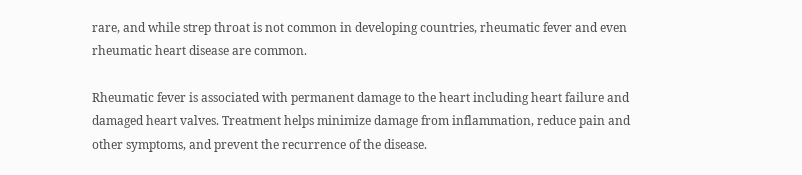rare, and while strep throat is not common in developing countries, rheumatic fever and even rheumatic heart disease are common.

Rheumatic fever is associated with permanent damage to the heart including heart failure and damaged heart valves. Treatment helps minimize damage from inflammation, reduce pain and other symptoms, and prevent the recurrence of the disease.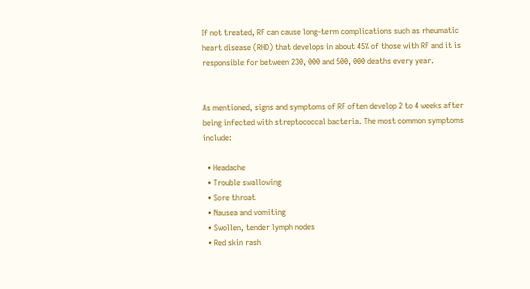If not treated, RF can cause long-term complications such as rheumatic heart disease (RHD) that develops in about 45% of those with RF and it is responsible for between 230, 000 and 500, 000 deaths every year.


As mentioned, signs and symptoms of RF often develop 2 to 4 weeks after being infected with streptococcal bacteria. The most common symptoms include:

  • Headache
  • Trouble swallowing
  • Sore throat
  • Nausea and vomiting
  • Swollen, tender lymph nodes
  • Red skin rash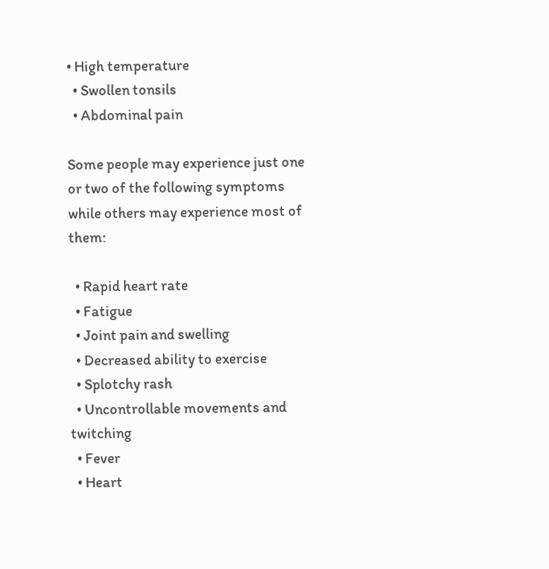• High temperature
  • Swollen tonsils
  • Abdominal pain

Some people may experience just one or two of the following symptoms while others may experience most of them:

  • Rapid heart rate
  • Fatigue
  • Joint pain and swelling
  • Decreased ability to exercise
  • Splotchy rash
  • Uncontrollable movements and twitching
  • Fever
  • Heart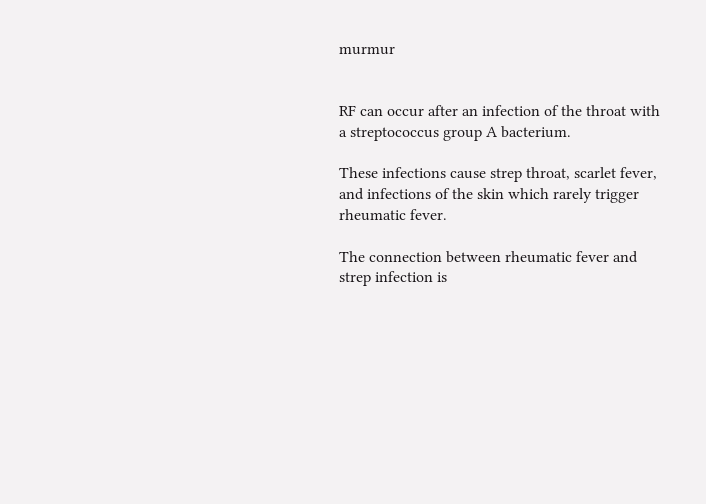murmur


RF can occur after an infection of the throat with a streptococcus group A bacterium.

These infections cause strep throat, scarlet fever, and infections of the skin which rarely trigger rheumatic fever.

The connection between rheumatic fever and strep infection is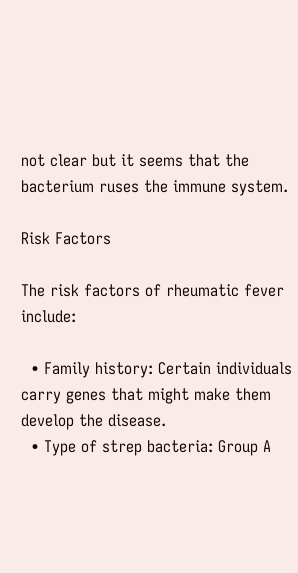not clear but it seems that the bacterium ruses the immune system.

Risk Factors

The risk factors of rheumatic fever include:

  • Family history: Certain individuals carry genes that might make them develop the disease.
  • Type of strep bacteria: Group A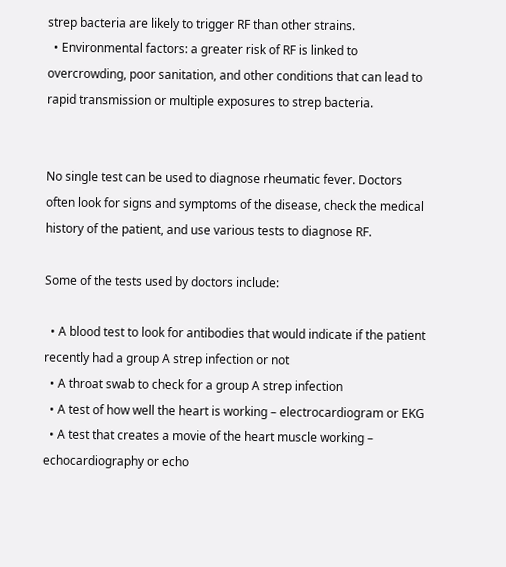strep bacteria are likely to trigger RF than other strains.
  • Environmental factors: a greater risk of RF is linked to overcrowding, poor sanitation, and other conditions that can lead to rapid transmission or multiple exposures to strep bacteria.


No single test can be used to diagnose rheumatic fever. Doctors often look for signs and symptoms of the disease, check the medical history of the patient, and use various tests to diagnose RF.

Some of the tests used by doctors include:

  • A blood test to look for antibodies that would indicate if the patient recently had a group A strep infection or not
  • A throat swab to check for a group A strep infection
  • A test of how well the heart is working – electrocardiogram or EKG
  • A test that creates a movie of the heart muscle working – echocardiography or echo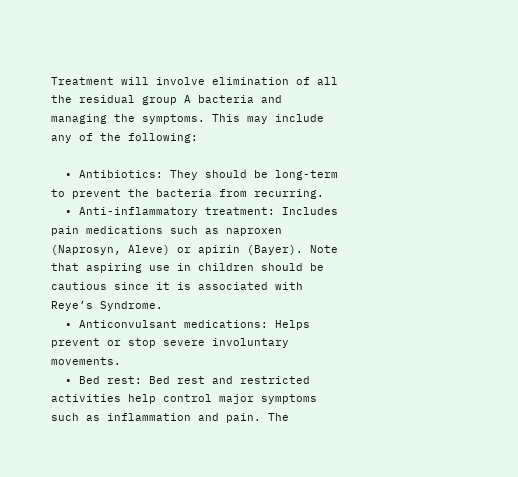Treatment will involve elimination of all the residual group A bacteria and managing the symptoms. This may include any of the following:

  • Antibiotics: They should be long-term to prevent the bacteria from recurring.
  • Anti-inflammatory treatment: Includes pain medications such as naproxen (Naprosyn, Aleve) or apirin (Bayer). Note that aspiring use in children should be cautious since it is associated with Reye’s Syndrome.
  • Anticonvulsant medications: Helps prevent or stop severe involuntary movements.
  • Bed rest: Bed rest and restricted activities help control major symptoms such as inflammation and pain. The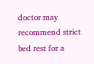doctor may recommend strict bed rest for a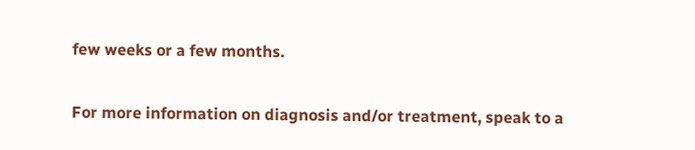few weeks or a few months.

For more information on diagnosis and/or treatment, speak to a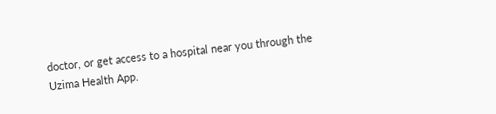doctor, or get access to a hospital near you through the Uzima Health App.